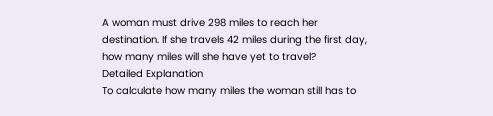A woman must drive 298 miles to reach her destination. If she travels 42 miles during the first day, how many miles will she have yet to travel?
Detailed Explanation
To calculate how many miles the woman still has to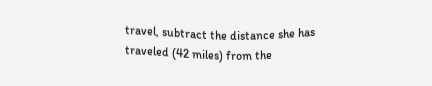travel, subtract the distance she has traveled (42 miles) from the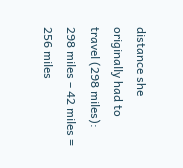distance she originally had to travel (298 miles):
298 miles – 42 miles = 256 miles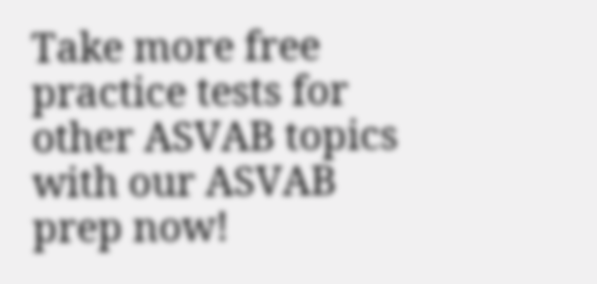Take more free practice tests for other ASVAB topics with our ASVAB prep now!